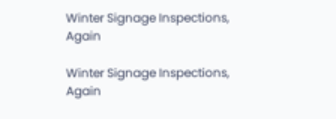Winter Signage Inspections, Again

Winter Signage Inspections, Again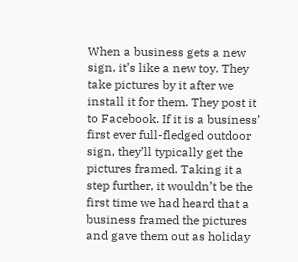When a business gets a new sign, it’s like a new toy. They take pictures by it after we install it for them. They post it to Facebook. If it is a business’ first ever full-fledged outdoor sign, they’ll typically get the pictures framed. Taking it a step further, it wouldn’t be the first time we had heard that a business framed the pictures and gave them out as holiday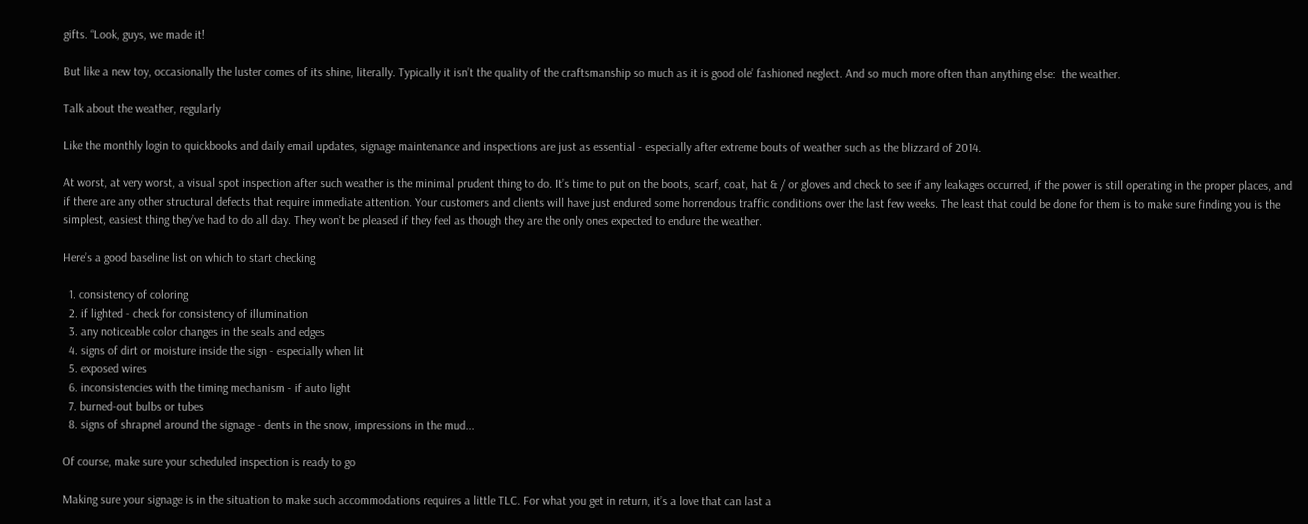gifts. “Look, guys, we made it!

But like a new toy, occasionally the luster comes of its shine, literally. Typically it isn’t the quality of the craftsmanship so much as it is good ole’ fashioned neglect. And so much more often than anything else:  the weather.

Talk about the weather, regularly

Like the monthly login to quickbooks and daily email updates, signage maintenance and inspections are just as essential - especially after extreme bouts of weather such as the blizzard of 2014.

At worst, at very worst, a visual spot inspection after such weather is the minimal prudent thing to do. It’s time to put on the boots, scarf, coat, hat & / or gloves and check to see if any leakages occurred, if the power is still operating in the proper places, and if there are any other structural defects that require immediate attention. Your customers and clients will have just endured some horrendous traffic conditions over the last few weeks. The least that could be done for them is to make sure finding you is the simplest, easiest thing they’ve had to do all day. They won’t be pleased if they feel as though they are the only ones expected to endure the weather.

Here’s a good baseline list on which to start checking

  1. consistency of coloring
  2. if lighted - check for consistency of illumination
  3. any noticeable color changes in the seals and edges
  4. signs of dirt or moisture inside the sign - especially when lit
  5. exposed wires
  6. inconsistencies with the timing mechanism - if auto light
  7. burned-out bulbs or tubes
  8. signs of shrapnel around the signage - dents in the snow, impressions in the mud...

Of course, make sure your scheduled inspection is ready to go

Making sure your signage is in the situation to make such accommodations requires a little TLC. For what you get in return, it’s a love that can last a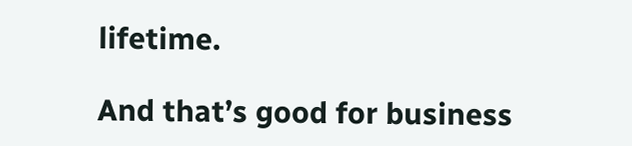lifetime.

And that’s good for business